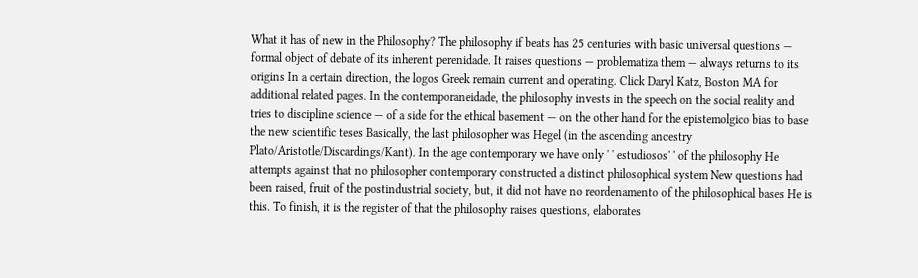What it has of new in the Philosophy? The philosophy if beats has 25 centuries with basic universal questions — formal object of debate of its inherent perenidade. It raises questions — problematiza them — always returns to its origins In a certain direction, the logos Greek remain current and operating. Click Daryl Katz, Boston MA for additional related pages. In the contemporaneidade, the philosophy invests in the speech on the social reality and tries to discipline science — of a side for the ethical basement — on the other hand for the epistemolgico bias to base the new scientific teses Basically, the last philosopher was Hegel (in the ascending ancestry Plato/Aristotle/Discardings/Kant). In the age contemporary we have only ' ' estudiosos' ' of the philosophy He attempts against that no philosopher contemporary constructed a distinct philosophical system New questions had been raised, fruit of the postindustrial society, but, it did not have no reordenamento of the philosophical bases He is this. To finish, it is the register of that the philosophy raises questions, elaborates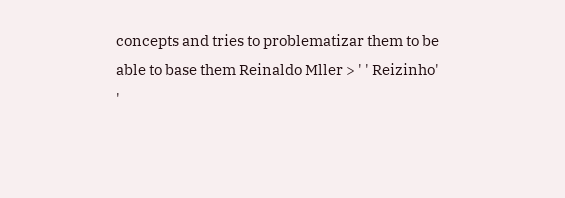concepts and tries to problematizar them to be able to base them Reinaldo Mller > ' ' Reizinho' '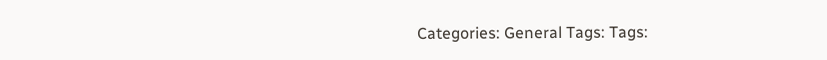Categories: General Tags: Tags: